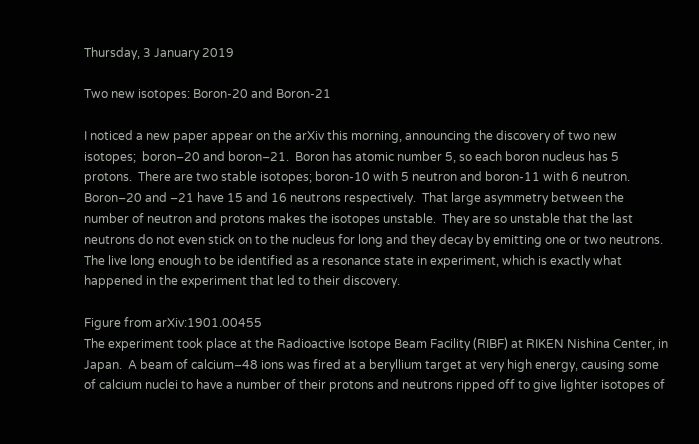Thursday, 3 January 2019

Two new isotopes: Boron-20 and Boron-21

I noticed a new paper appear on the arXiv this morning, announcing the discovery of two new isotopes;  boron–20 and boron–21.  Boron has atomic number 5, so each boron nucleus has 5 protons.  There are two stable isotopes; boron-10 with 5 neutron and boron-11 with 6 neutron.  Boron–20 and –21 have 15 and 16 neutrons respectively.  That large asymmetry between the number of neutron and protons makes the isotopes unstable.  They are so unstable that the last neutrons do not even stick on to the nucleus for long and they decay by emitting one or two neutrons.  The live long enough to be identified as a resonance state in experiment, which is exactly what happened in the experiment that led to their discovery.

Figure from arXiv:1901.00455
The experiment took place at the Radioactive Isotope Beam Facility (RIBF) at RIKEN Nishina Center, in Japan.  A beam of calcium–48 ions was fired at a beryllium target at very high energy, causing some of calcium nuclei to have a number of their protons and neutrons ripped off to give lighter isotopes of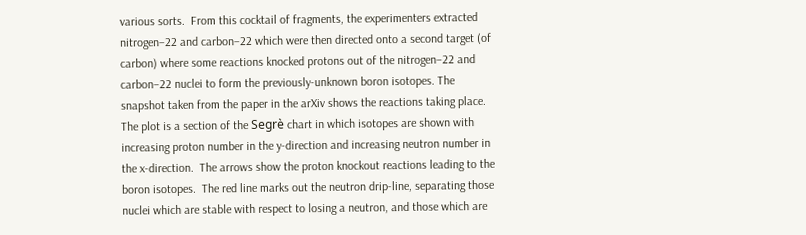various sorts.  From this cocktail of fragments, the experimenters extracted nitrogen–22 and carbon–22 which were then directed onto a second target (of carbon) where some reactions knocked protons out of the nitrogen–22 and carbon–22 nuclei to form the previously-unknown boron isotopes. The snapshot taken from the paper in the arXiv shows the reactions taking place.  The plot is a section of the Segrè chart in which isotopes are shown with increasing proton number in the y-direction and increasing neutron number in the x-direction.  The arrows show the proton knockout reactions leading to the boron isotopes.  The red line marks out the neutron drip-line, separating those nuclei which are stable with respect to losing a neutron, and those which are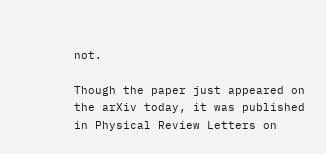not.

Though the paper just appeared on the arXiv today, it was published in Physical Review Letters on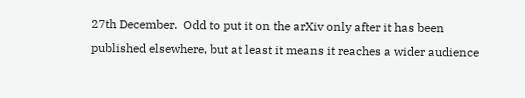27th December.  Odd to put it on the arXiv only after it has been published elsewhere, but at least it means it reaches a wider audience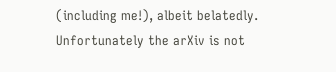(including me!), albeit belatedly.  Unfortunately the arXiv is not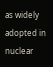as widely adopted in nuclear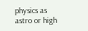physics as astro or high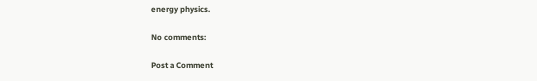energy physics.

No comments:

Post a Comment